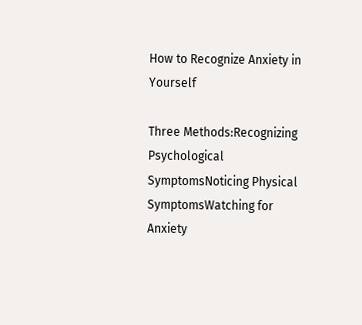How to Recognize Anxiety in Yourself

Three Methods:Recognizing Psychological SymptomsNoticing Physical SymptomsWatching for Anxiety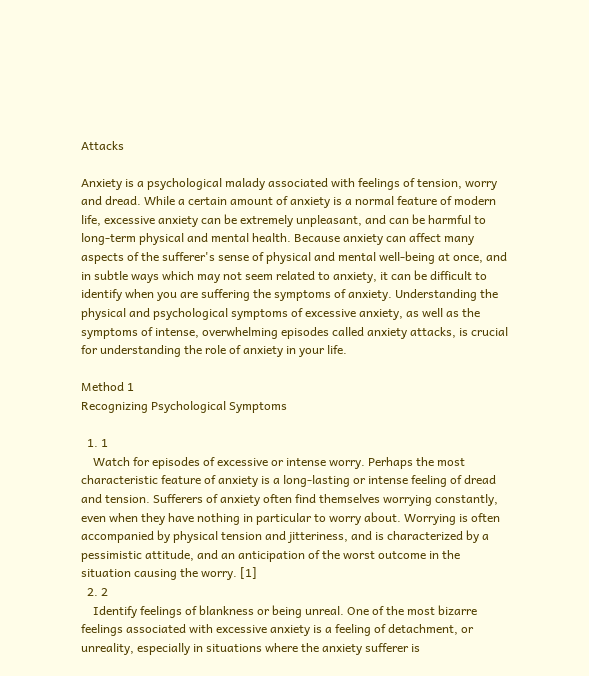Attacks

Anxiety is a psychological malady associated with feelings of tension, worry and dread. While a certain amount of anxiety is a normal feature of modern life, excessive anxiety can be extremely unpleasant, and can be harmful to long-term physical and mental health. Because anxiety can affect many aspects of the sufferer's sense of physical and mental well-being at once, and in subtle ways which may not seem related to anxiety, it can be difficult to identify when you are suffering the symptoms of anxiety. Understanding the physical and psychological symptoms of excessive anxiety, as well as the symptoms of intense, overwhelming episodes called anxiety attacks, is crucial for understanding the role of anxiety in your life.

Method 1
Recognizing Psychological Symptoms

  1. 1
    Watch for episodes of excessive or intense worry. Perhaps the most characteristic feature of anxiety is a long-lasting or intense feeling of dread and tension. Sufferers of anxiety often find themselves worrying constantly, even when they have nothing in particular to worry about. Worrying is often accompanied by physical tension and jitteriness, and is characterized by a pessimistic attitude, and an anticipation of the worst outcome in the situation causing the worry. [1]
  2. 2
    Identify feelings of blankness or being unreal. One of the most bizarre feelings associated with excessive anxiety is a feeling of detachment, or unreality, especially in situations where the anxiety sufferer is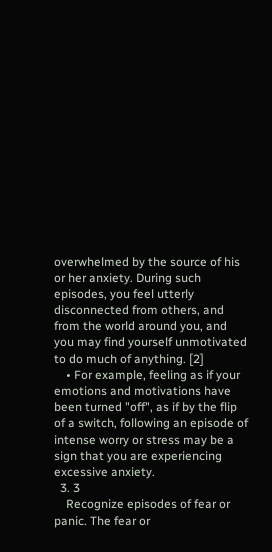overwhelmed by the source of his or her anxiety. During such episodes, you feel utterly disconnected from others, and from the world around you, and you may find yourself unmotivated to do much of anything. [2]
    • For example, feeling as if your emotions and motivations have been turned "off", as if by the flip of a switch, following an episode of intense worry or stress may be a sign that you are experiencing excessive anxiety.
  3. 3
    Recognize episodes of fear or panic. The fear or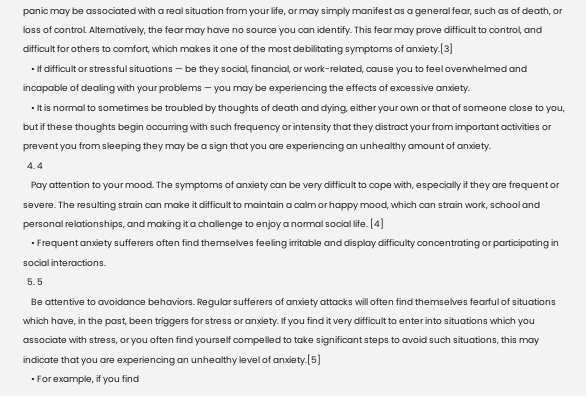panic may be associated with a real situation from your life, or may simply manifest as a general fear, such as of death, or loss of control. Alternatively, the fear may have no source you can identify. This fear may prove difficult to control, and difficult for others to comfort, which makes it one of the most debilitating symptoms of anxiety.[3]
    • If difficult or stressful situations — be they social, financial, or work-related, cause you to feel overwhelmed and incapable of dealing with your problems — you may be experiencing the effects of excessive anxiety.
    • It is normal to sometimes be troubled by thoughts of death and dying, either your own or that of someone close to you, but if these thoughts begin occurring with such frequency or intensity that they distract your from important activities or prevent you from sleeping they may be a sign that you are experiencing an unhealthy amount of anxiety.
  4. 4
    Pay attention to your mood. The symptoms of anxiety can be very difficult to cope with, especially if they are frequent or severe. The resulting strain can make it difficult to maintain a calm or happy mood, which can strain work, school and personal relationships, and making it a challenge to enjoy a normal social life. [4]
    • Frequent anxiety sufferers often find themselves feeling irritable and display difficulty concentrating or participating in social interactions.
  5. 5
    Be attentive to avoidance behaviors. Regular sufferers of anxiety attacks will often find themselves fearful of situations which have, in the past, been triggers for stress or anxiety. If you find it very difficult to enter into situations which you associate with stress, or you often find yourself compelled to take significant steps to avoid such situations, this may indicate that you are experiencing an unhealthy level of anxiety.[5]
    • For example, if you find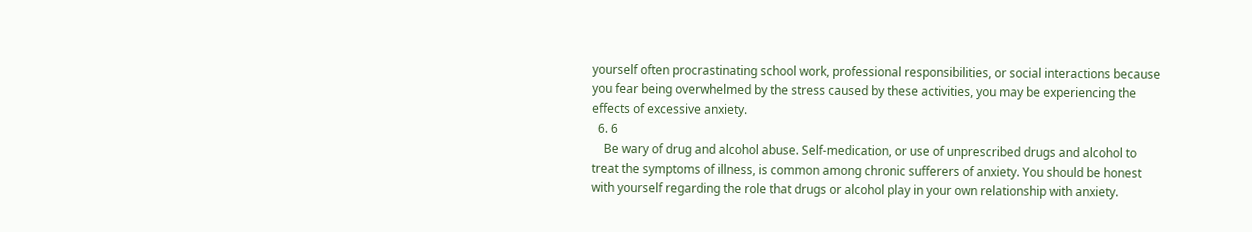yourself often procrastinating school work, professional responsibilities, or social interactions because you fear being overwhelmed by the stress caused by these activities, you may be experiencing the effects of excessive anxiety.
  6. 6
    Be wary of drug and alcohol abuse. Self-medication, or use of unprescribed drugs and alcohol to treat the symptoms of illness, is common among chronic sufferers of anxiety. You should be honest with yourself regarding the role that drugs or alcohol play in your own relationship with anxiety.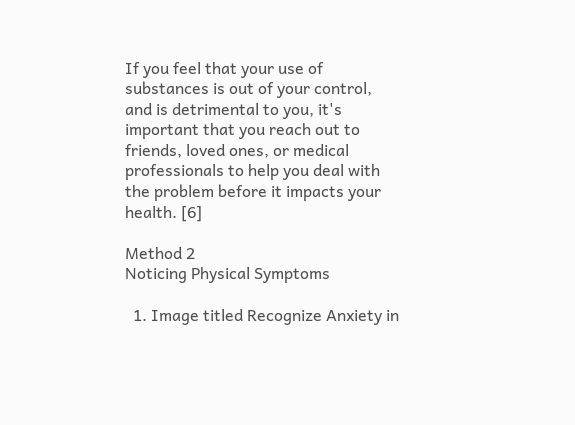If you feel that your use of substances is out of your control, and is detrimental to you, it's important that you reach out to friends, loved ones, or medical professionals to help you deal with the problem before it impacts your health. [6]

Method 2
Noticing Physical Symptoms

  1. Image titled Recognize Anxiety in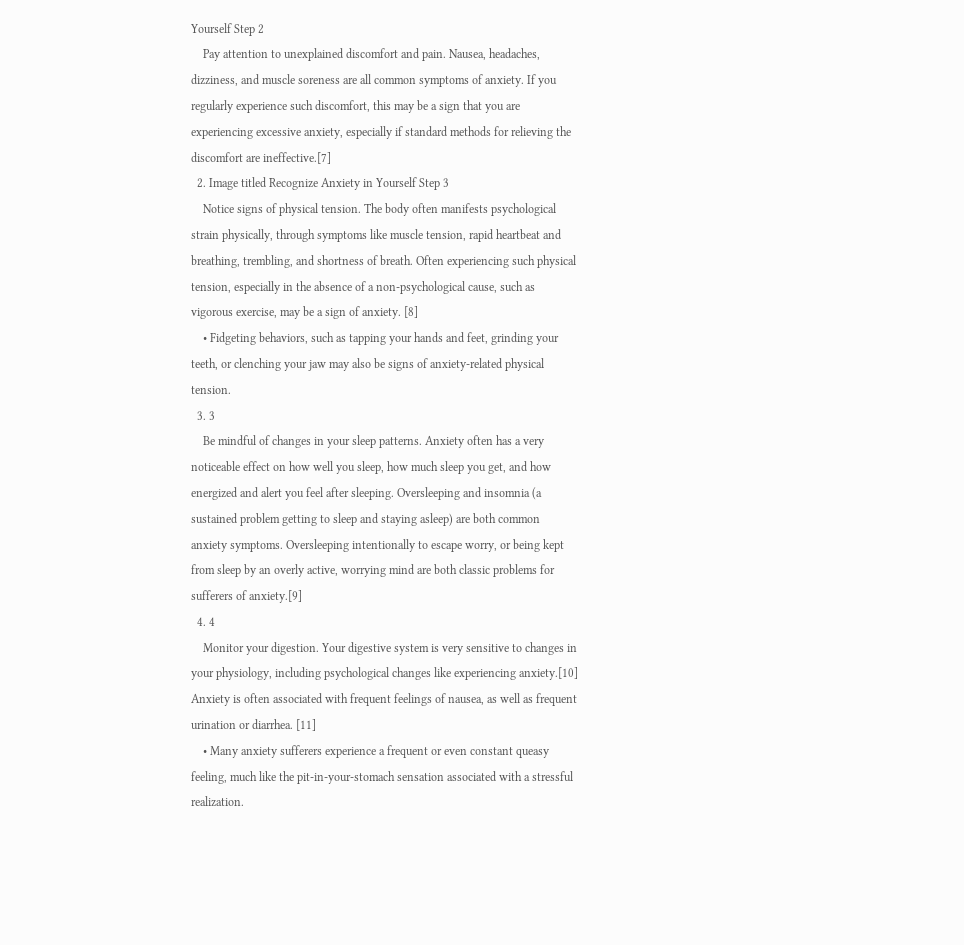Yourself Step 2
    Pay attention to unexplained discomfort and pain. Nausea, headaches, dizziness, and muscle soreness are all common symptoms of anxiety. If you regularly experience such discomfort, this may be a sign that you are experiencing excessive anxiety, especially if standard methods for relieving the discomfort are ineffective.[7]
  2. Image titled Recognize Anxiety in Yourself Step 3
    Notice signs of physical tension. The body often manifests psychological strain physically, through symptoms like muscle tension, rapid heartbeat and breathing, trembling, and shortness of breath. Often experiencing such physical tension, especially in the absence of a non-psychological cause, such as vigorous exercise, may be a sign of anxiety. [8]
    • Fidgeting behaviors, such as tapping your hands and feet, grinding your teeth, or clenching your jaw may also be signs of anxiety-related physical tension.
  3. 3
    Be mindful of changes in your sleep patterns. Anxiety often has a very noticeable effect on how well you sleep, how much sleep you get, and how energized and alert you feel after sleeping. Oversleeping and insomnia (a sustained problem getting to sleep and staying asleep) are both common anxiety symptoms. Oversleeping intentionally to escape worry, or being kept from sleep by an overly active, worrying mind are both classic problems for sufferers of anxiety.[9]
  4. 4
    Monitor your digestion. Your digestive system is very sensitive to changes in your physiology, including psychological changes like experiencing anxiety.[10] Anxiety is often associated with frequent feelings of nausea, as well as frequent urination or diarrhea. [11]
    • Many anxiety sufferers experience a frequent or even constant queasy feeling, much like the pit-in-your-stomach sensation associated with a stressful realization.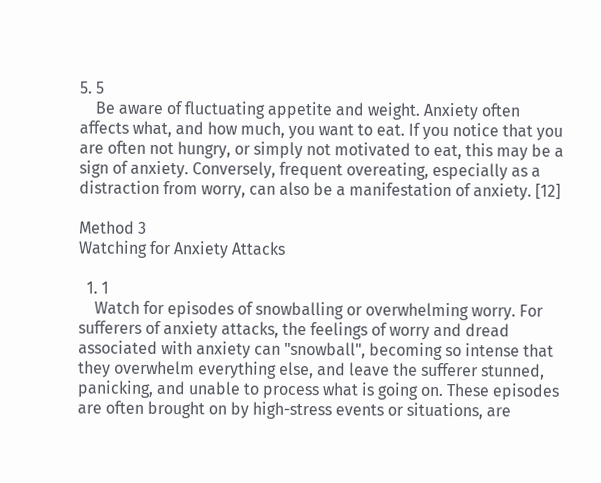5. 5
    Be aware of fluctuating appetite and weight. Anxiety often affects what, and how much, you want to eat. If you notice that you are often not hungry, or simply not motivated to eat, this may be a sign of anxiety. Conversely, frequent overeating, especially as a distraction from worry, can also be a manifestation of anxiety. [12]

Method 3
Watching for Anxiety Attacks

  1. 1
    Watch for episodes of snowballing or overwhelming worry. For sufferers of anxiety attacks, the feelings of worry and dread associated with anxiety can "snowball", becoming so intense that they overwhelm everything else, and leave the sufferer stunned, panicking, and unable to process what is going on. These episodes are often brought on by high-stress events or situations, are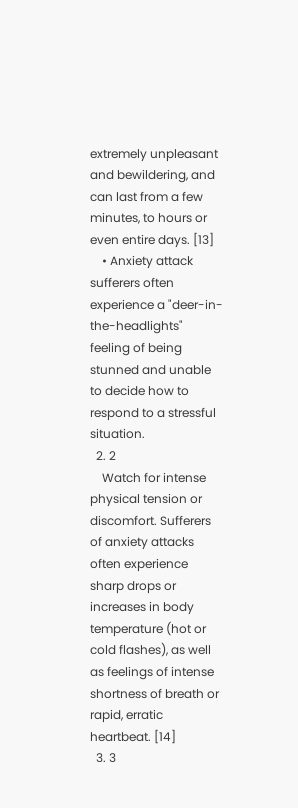extremely unpleasant and bewildering, and can last from a few minutes, to hours or even entire days. [13]
    • Anxiety attack sufferers often experience a "deer-in-the-headlights" feeling of being stunned and unable to decide how to respond to a stressful situation.
  2. 2
    Watch for intense physical tension or discomfort. Sufferers of anxiety attacks often experience sharp drops or increases in body temperature (hot or cold flashes), as well as feelings of intense shortness of breath or rapid, erratic heartbeat. [14]
  3. 3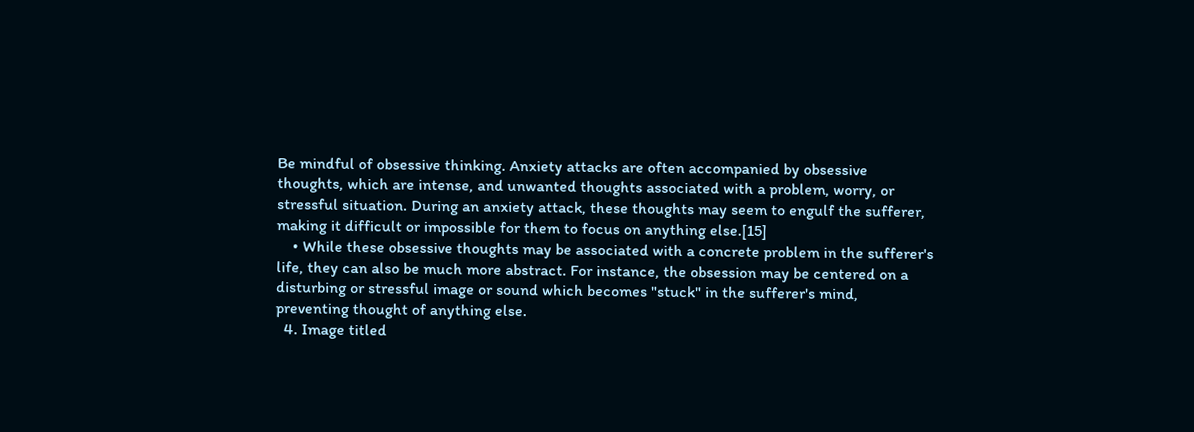Be mindful of obsessive thinking. Anxiety attacks are often accompanied by obsessive thoughts, which are intense, and unwanted thoughts associated with a problem, worry, or stressful situation. During an anxiety attack, these thoughts may seem to engulf the sufferer, making it difficult or impossible for them to focus on anything else.[15]
    • While these obsessive thoughts may be associated with a concrete problem in the sufferer's life, they can also be much more abstract. For instance, the obsession may be centered on a disturbing or stressful image or sound which becomes "stuck" in the sufferer's mind, preventing thought of anything else.
  4. Image titled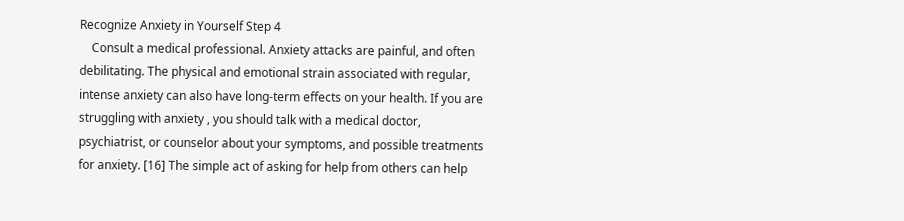Recognize Anxiety in Yourself Step 4
    Consult a medical professional. Anxiety attacks are painful, and often debilitating. The physical and emotional strain associated with regular, intense anxiety can also have long-term effects on your health. If you are struggling with anxiety , you should talk with a medical doctor, psychiatrist, or counselor about your symptoms, and possible treatments for anxiety. [16] The simple act of asking for help from others can help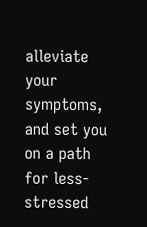alleviate your symptoms, and set you on a path for less-stressed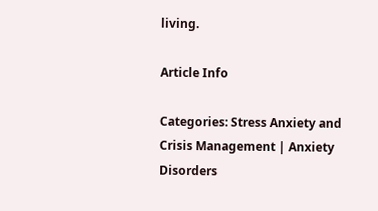living.

Article Info

Categories: Stress Anxiety and Crisis Management | Anxiety Disorders